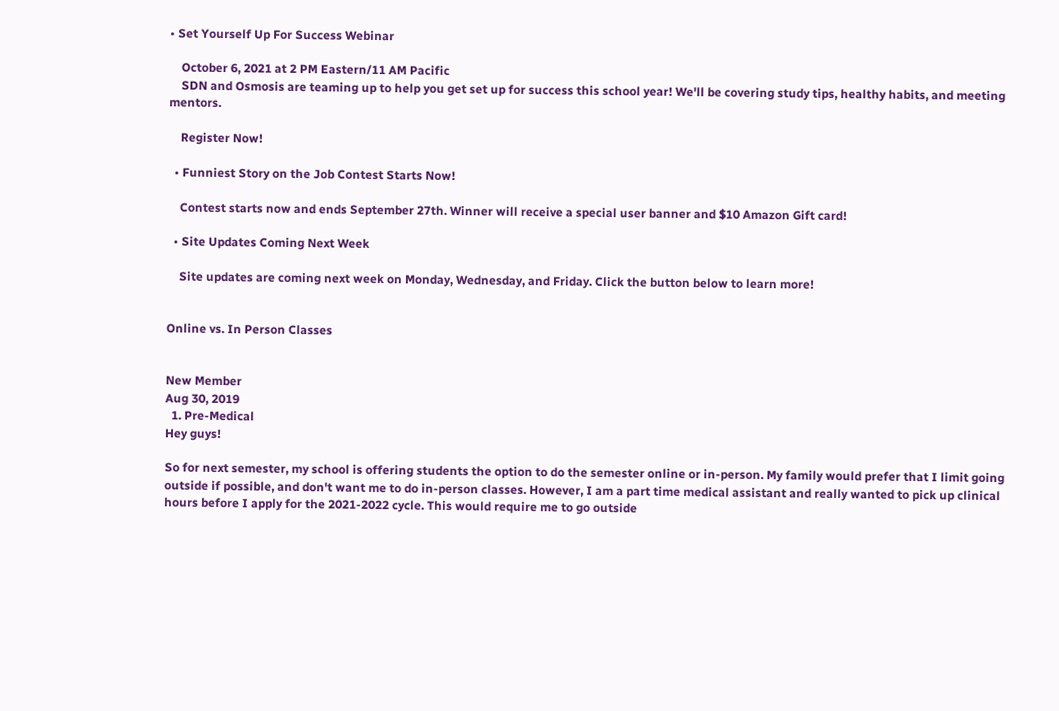• Set Yourself Up For Success Webinar

    October 6, 2021 at 2 PM Eastern/11 AM Pacific
    SDN and Osmosis are teaming up to help you get set up for success this school year! We'll be covering study tips, healthy habits, and meeting mentors.

    Register Now!

  • Funniest Story on the Job Contest Starts Now!

    Contest starts now and ends September 27th. Winner will receive a special user banner and $10 Amazon Gift card!

  • Site Updates Coming Next Week

    Site updates are coming next week on Monday, Wednesday, and Friday. Click the button below to learn more!


Online vs. In Person Classes


New Member
Aug 30, 2019
  1. Pre-Medical
Hey guys!

So for next semester, my school is offering students the option to do the semester online or in-person. My family would prefer that I limit going outside if possible, and don't want me to do in-person classes. However, I am a part time medical assistant and really wanted to pick up clinical hours before I apply for the 2021-2022 cycle. This would require me to go outside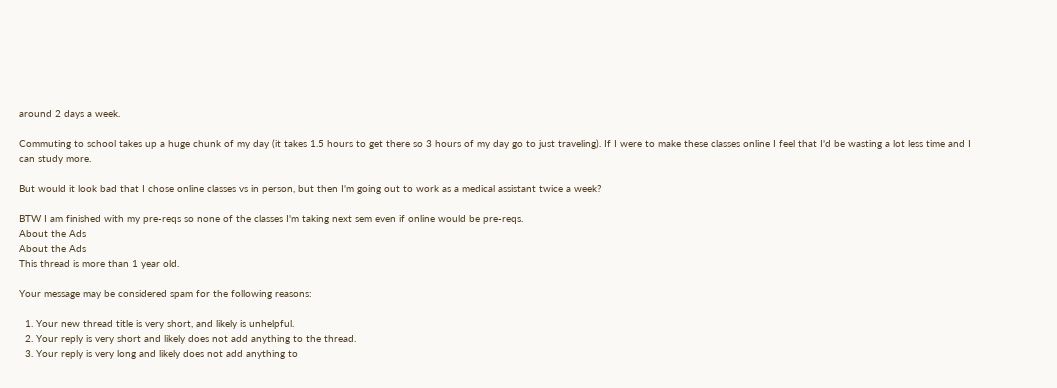around 2 days a week.

Commuting to school takes up a huge chunk of my day (it takes 1.5 hours to get there so 3 hours of my day go to just traveling). If I were to make these classes online I feel that I'd be wasting a lot less time and I can study more.

But would it look bad that I chose online classes vs in person, but then I'm going out to work as a medical assistant twice a week?

BTW I am finished with my pre-reqs so none of the classes I'm taking next sem even if online would be pre-reqs.
About the Ads
About the Ads
This thread is more than 1 year old.

Your message may be considered spam for the following reasons:

  1. Your new thread title is very short, and likely is unhelpful.
  2. Your reply is very short and likely does not add anything to the thread.
  3. Your reply is very long and likely does not add anything to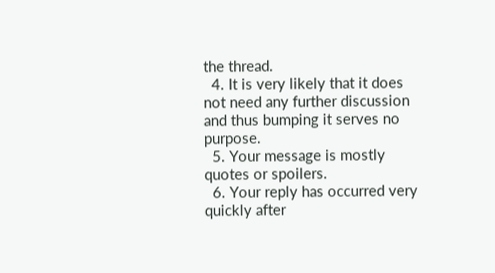the thread.
  4. It is very likely that it does not need any further discussion and thus bumping it serves no purpose.
  5. Your message is mostly quotes or spoilers.
  6. Your reply has occurred very quickly after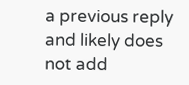a previous reply and likely does not add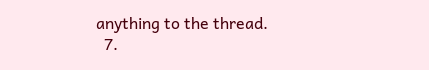anything to the thread.
  7.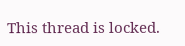This thread is locked.